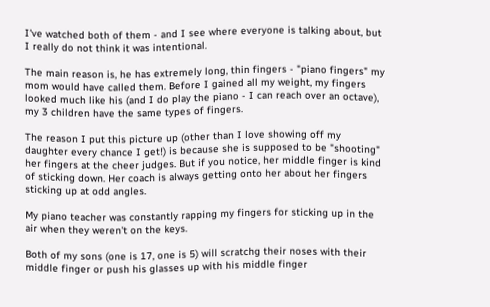I've watched both of them - and I see where everyone is talking about, but I really do not think it was intentional.

The main reason is, he has extremely long, thin fingers - "piano fingers" my mom would have called them. Before I gained all my weight, my fingers looked much like his (and I do play the piano - I can reach over an octave), my 3 children have the same types of fingers.

The reason I put this picture up (other than I love showing off my daughter every chance I get!) is because she is supposed to be "shooting" her fingers at the cheer judges. But if you notice, her middle finger is kind of sticking down. Her coach is always getting onto her about her fingers sticking up at odd angles.

My piano teacher was constantly rapping my fingers for sticking up in the air when they weren't on the keys.

Both of my sons (one is 17, one is 5) will scratchg their noses with their middle finger or push his glasses up with his middle finger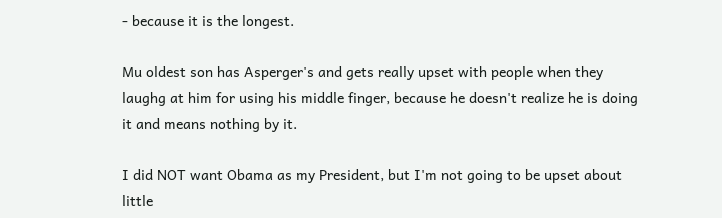- because it is the longest.

Mu oldest son has Asperger's and gets really upset with people when they laughg at him for using his middle finger, because he doesn't realize he is doing it and means nothing by it.

I did NOT want Obama as my President, but I'm not going to be upset about little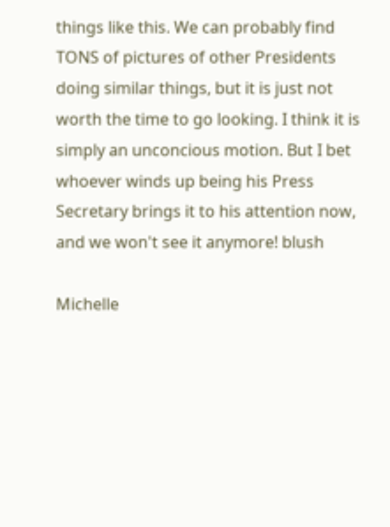things like this. We can probably find TONS of pictures of other Presidents doing similar things, but it is just not worth the time to go looking. I think it is simply an unconcious motion. But I bet whoever winds up being his Press Secretary brings it to his attention now, and we won't see it anymore! blush

Michelle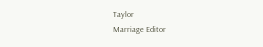Taylor
Marriage Editor